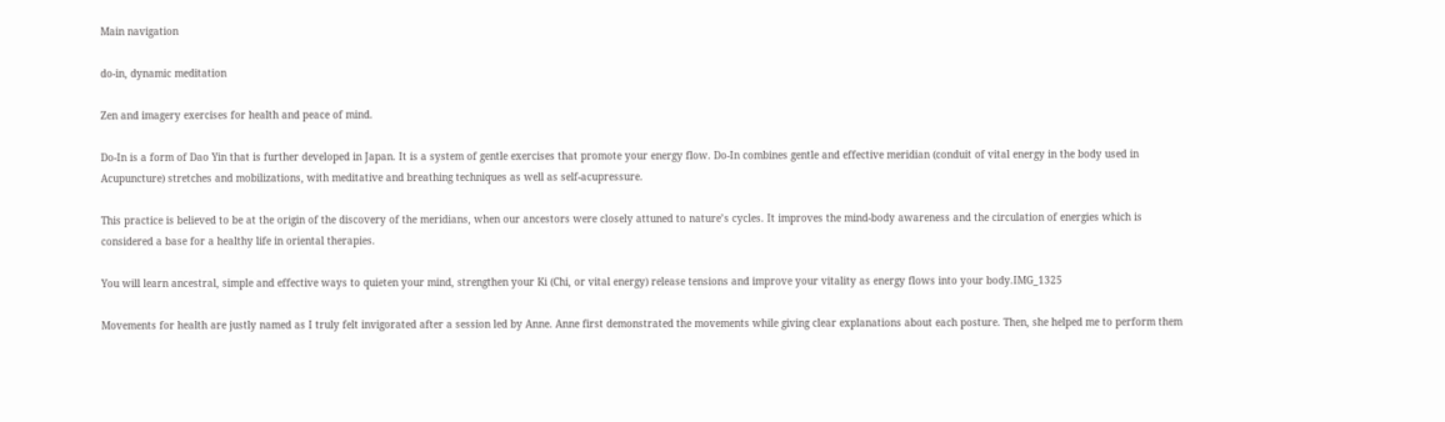Main navigation

do-in, dynamic meditation

Zen and imagery exercises for health and peace of mind.

Do-In is a form of Dao Yin that is further developed in Japan. It is a system of gentle exercises that promote your energy flow. Do-In combines gentle and effective meridian (conduit of vital energy in the body used in Acupuncture) stretches and mobilizations, with meditative and breathing techniques as well as self-acupressure.

This practice is believed to be at the origin of the discovery of the meridians, when our ancestors were closely attuned to nature’s cycles. It improves the mind-body awareness and the circulation of energies which is considered a base for a healthy life in oriental therapies.

You will learn ancestral, simple and effective ways to quieten your mind, strengthen your Ki (Chi, or vital energy) release tensions and improve your vitality as energy flows into your body.IMG_1325

Movements for health are justly named as I truly felt invigorated after a session led by Anne. Anne first demonstrated the movements while giving clear explanations about each posture. Then, she helped me to perform them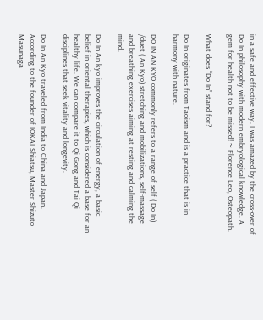in a safe and effective way. I was amazed by the cross-over of Do In philosophy with modern embryological knowledge. A gem for health not to be missed! ~ Florence Leo, Osteopath.

What does “Do In” stand for?

Do In originates from Taoism and is a practice that is in harmony with nature.

DO IN AN KYO commonly refers to a range of self ( Do In) /duet ( An Kyo) stretching and mobilizations, self-massage and breathing exercises aiming at resting and calming the mind.

Do In An kyo improves the circulation of energy, a basic belief in oriental therapies, which is considered a base for an healthy life. We can compare it to Qi Gong and Tai Qi disciplines that seek vitality and longevity.

Do In An Kyo traveled from India to China and Japan. According to the founder of IOKAI Shiatsu, Master Shizuto Masunaga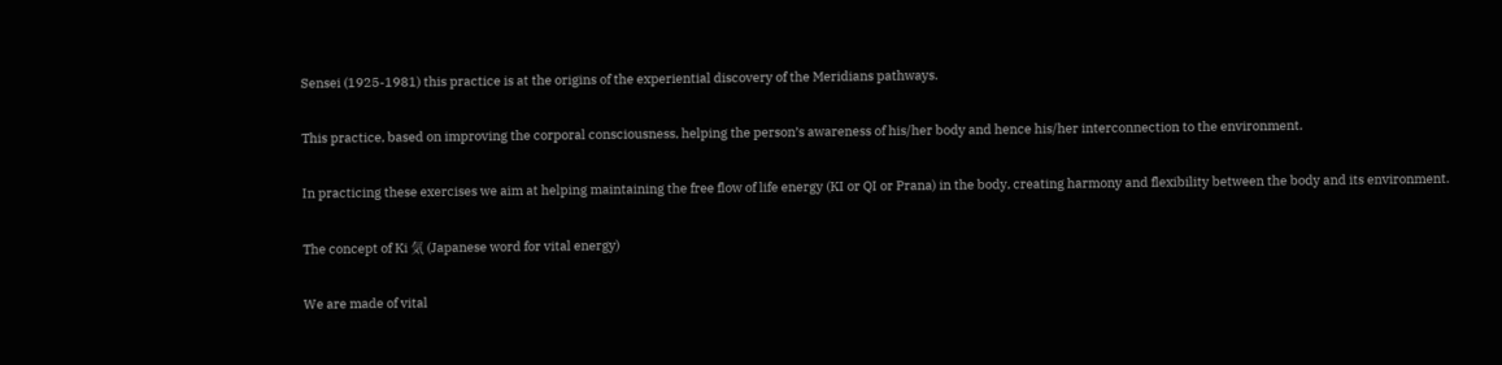Sensei (1925-1981) this practice is at the origins of the experiential discovery of the Meridians pathways.

This practice, based on improving the corporal consciousness, helping the person’s awareness of his/her body and hence his/her interconnection to the environment.

In practicing these exercises we aim at helping maintaining the free flow of life energy (KI or QI or Prana) in the body, creating harmony and flexibility between the body and its environment.

The concept of Ki 気 (Japanese word for vital energy)

We are made of vital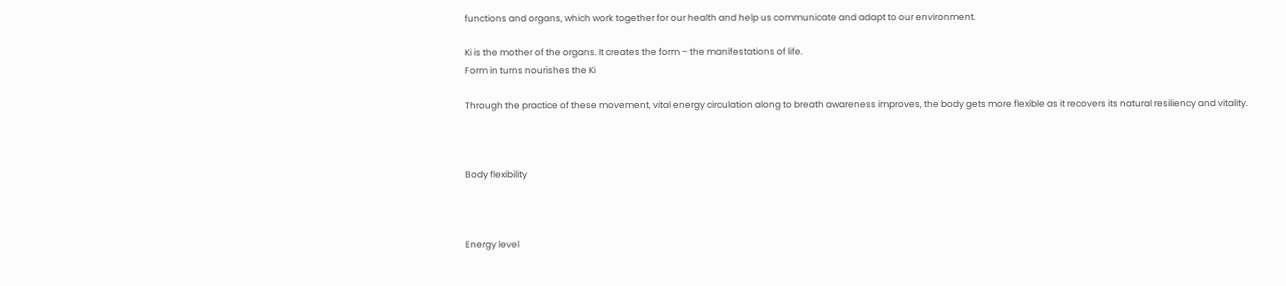functions and organs, which work together for our health and help us communicate and adapt to our environment.

Ki is the mother of the organs. It creates the form – the manifestations of life.
Form in turns nourishes the Ki

Through the practice of these movement, vital energy circulation along to breath awareness improves, the body gets more flexible as it recovers its natural resiliency and vitality.



Body flexibility



Energy level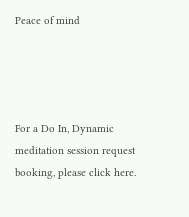Peace of mind




For a Do In, Dynamic meditation session request booking, please click here.